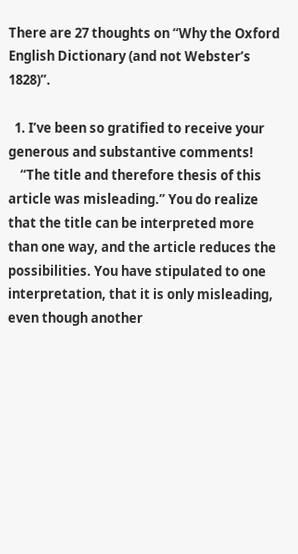There are 27 thoughts on “Why the Oxford English Dictionary (and not Webster’s 1828)”.

  1. I’ve been so gratified to receive your generous and substantive comments!
    “The title and therefore thesis of this article was misleading.” You do realize that the title can be interpreted more than one way, and the article reduces the possibilities. You have stipulated to one interpretation, that it is only misleading, even though another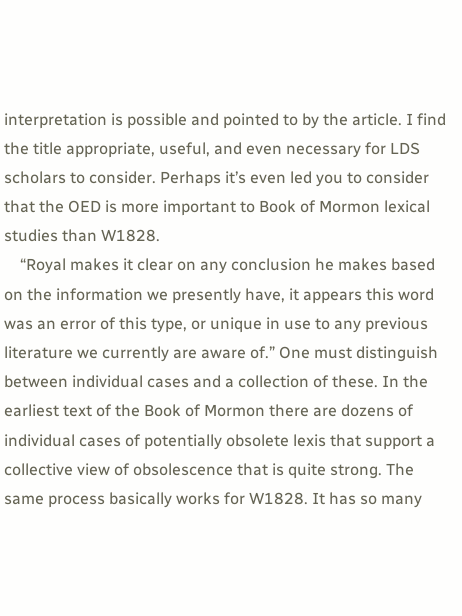interpretation is possible and pointed to by the article. I find the title appropriate, useful, and even necessary for LDS scholars to consider. Perhaps it’s even led you to consider that the OED is more important to Book of Mormon lexical studies than W1828.
    “Royal makes it clear on any conclusion he makes based on the information we presently have, it appears this word was an error of this type, or unique in use to any previous literature we currently are aware of.” One must distinguish between individual cases and a collection of these. In the earliest text of the Book of Mormon there are dozens of individual cases of potentially obsolete lexis that support a collective view of obsolescence that is quite strong. The same process basically works for W1828. It has so many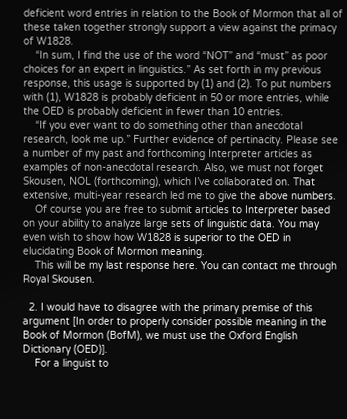deficient word entries in relation to the Book of Mormon that all of these taken together strongly support a view against the primacy of W1828.
    “In sum, I find the use of the word “NOT” and “must” as poor choices for an expert in linguistics.” As set forth in my previous response, this usage is supported by (1) and (2). To put numbers with (1), W1828 is probably deficient in 50 or more entries, while the OED is probably deficient in fewer than 10 entries.
    “If you ever want to do something other than anecdotal research, look me up.” Further evidence of pertinacity. Please see a number of my past and forthcoming Interpreter articles as examples of non-anecdotal research. Also, we must not forget Skousen, NOL (forthcoming), which I’ve collaborated on. That extensive, multi-year research led me to give the above numbers.
    Of course you are free to submit articles to Interpreter based on your ability to analyze large sets of linguistic data. You may even wish to show how W1828 is superior to the OED in elucidating Book of Mormon meaning.
    This will be my last response here. You can contact me through Royal Skousen.

  2. I would have to disagree with the primary premise of this argument [In order to properly consider possible meaning in the Book of Mormon (BofM), we must use the Oxford English Dictionary (OED)].
    For a linguist to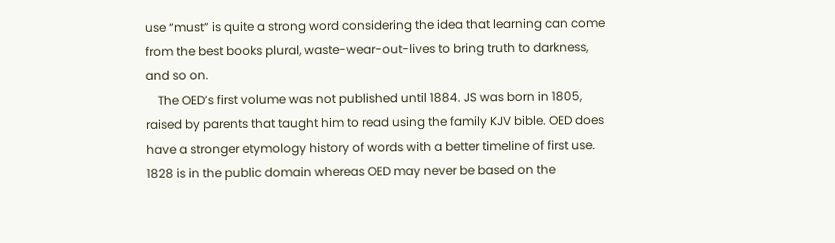use “must” is quite a strong word considering the idea that learning can come from the best books plural, waste-wear-out-lives to bring truth to darkness, and so on.
    The OED’s first volume was not published until 1884. JS was born in 1805, raised by parents that taught him to read using the family KJV bible. OED does have a stronger etymology history of words with a better timeline of first use. 1828 is in the public domain whereas OED may never be based on the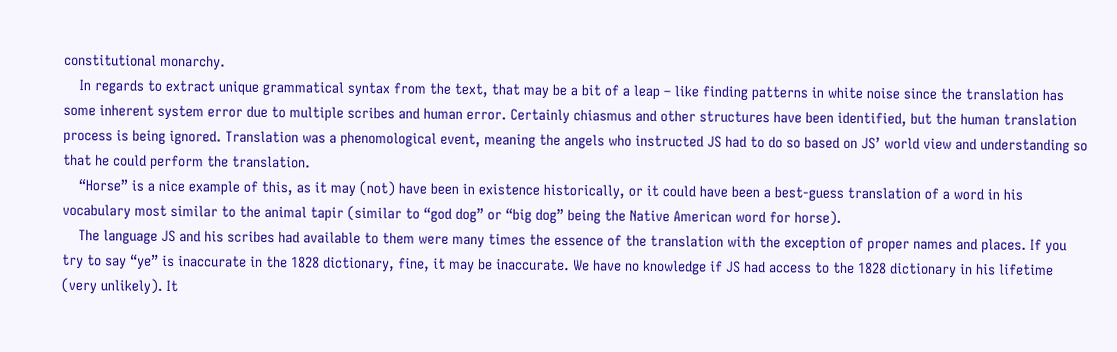constitutional monarchy.
    In regards to extract unique grammatical syntax from the text, that may be a bit of a leap – like finding patterns in white noise since the translation has some inherent system error due to multiple scribes and human error. Certainly chiasmus and other structures have been identified, but the human translation process is being ignored. Translation was a phenomological event, meaning the angels who instructed JS had to do so based on JS’ world view and understanding so that he could perform the translation.
    “Horse” is a nice example of this, as it may (not) have been in existence historically, or it could have been a best-guess translation of a word in his vocabulary most similar to the animal tapir (similar to “god dog” or “big dog” being the Native American word for horse).
    The language JS and his scribes had available to them were many times the essence of the translation with the exception of proper names and places. If you try to say “ye” is inaccurate in the 1828 dictionary, fine, it may be inaccurate. We have no knowledge if JS had access to the 1828 dictionary in his lifetime (very unlikely). It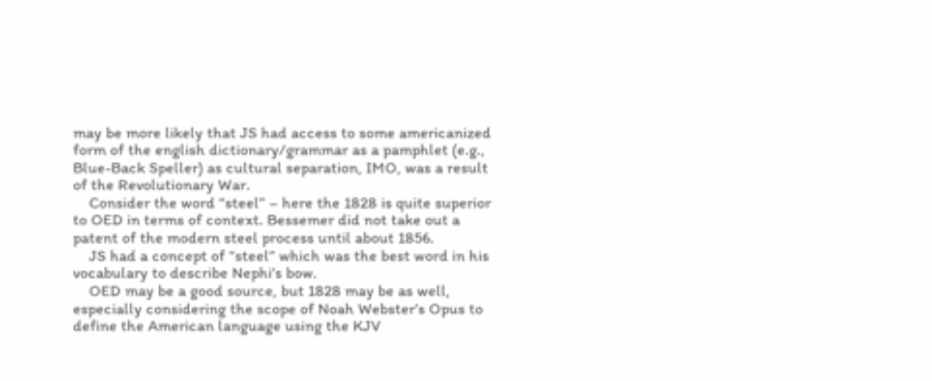may be more likely that JS had access to some americanized form of the english dictionary/grammar as a pamphlet (e.g., Blue-Back Speller) as cultural separation, IMO, was a result of the Revolutionary War.
    Consider the word “steel” – here the 1828 is quite superior to OED in terms of context. Bessemer did not take out a patent of the modern steel process until about 1856.
    JS had a concept of “steel” which was the best word in his vocabulary to describe Nephi’s bow.
    OED may be a good source, but 1828 may be as well, especially considering the scope of Noah Webster’s Opus to define the American language using the KJV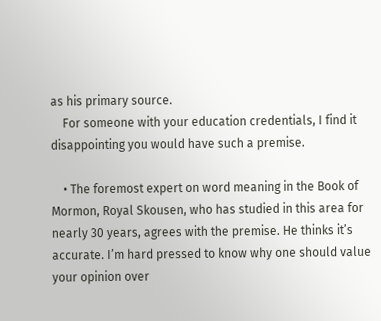as his primary source.
    For someone with your education credentials, I find it disappointing you would have such a premise.

    • The foremost expert on word meaning in the Book of Mormon, Royal Skousen, who has studied in this area for nearly 30 years, agrees with the premise. He thinks it’s accurate. I’m hard pressed to know why one should value your opinion over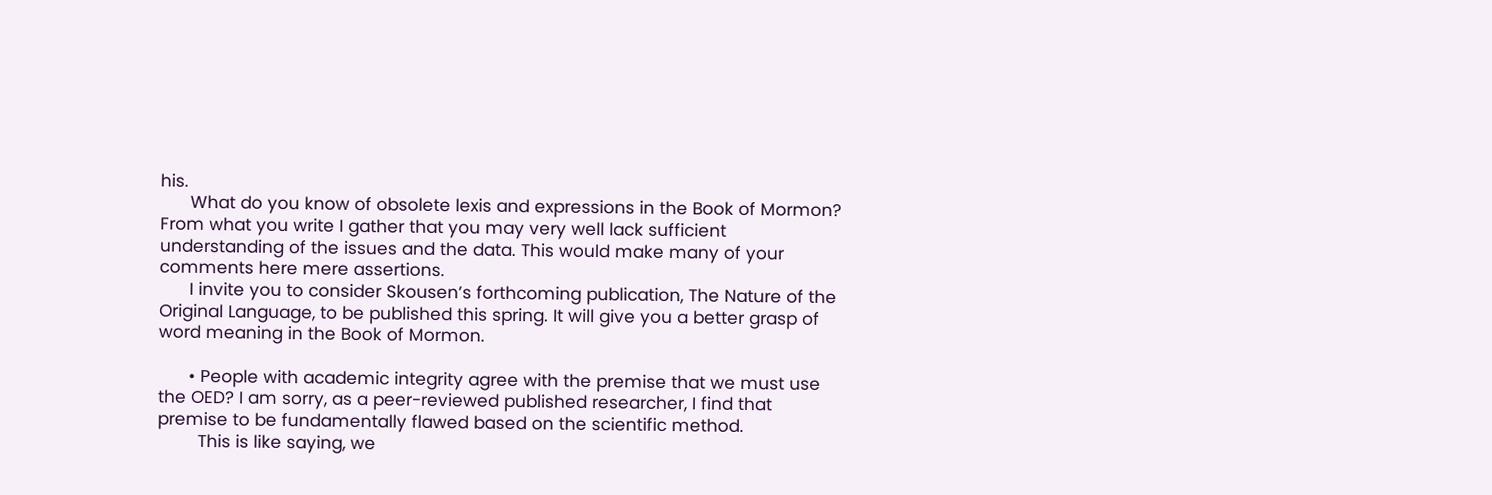his.
      What do you know of obsolete lexis and expressions in the Book of Mormon? From what you write I gather that you may very well lack sufficient understanding of the issues and the data. This would make many of your comments here mere assertions.
      I invite you to consider Skousen’s forthcoming publication, The Nature of the Original Language, to be published this spring. It will give you a better grasp of word meaning in the Book of Mormon.

      • People with academic integrity agree with the premise that we must use the OED? I am sorry, as a peer-reviewed published researcher, I find that premise to be fundamentally flawed based on the scientific method.
        This is like saying, we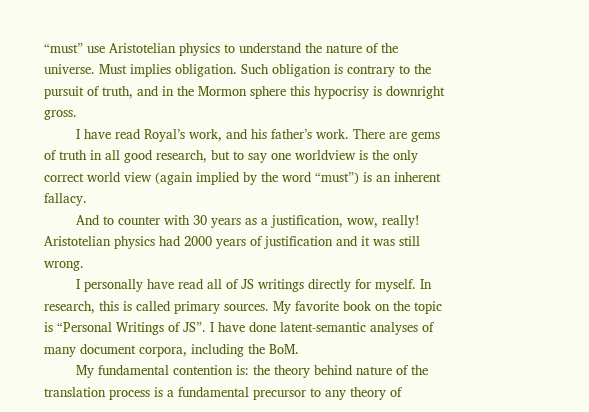“must” use Aristotelian physics to understand the nature of the universe. Must implies obligation. Such obligation is contrary to the pursuit of truth, and in the Mormon sphere this hypocrisy is downright gross.
        I have read Royal’s work, and his father’s work. There are gems of truth in all good research, but to say one worldview is the only correct world view (again implied by the word “must”) is an inherent fallacy.
        And to counter with 30 years as a justification, wow, really! Aristotelian physics had 2000 years of justification and it was still wrong.
        I personally have read all of JS writings directly for myself. In research, this is called primary sources. My favorite book on the topic is “Personal Writings of JS”. I have done latent-semantic analyses of many document corpora, including the BoM.
        My fundamental contention is: the theory behind nature of the translation process is a fundamental precursor to any theory of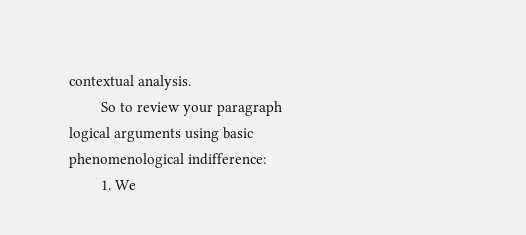contextual analysis.
        So to review your paragraph logical arguments using basic phenomenological indifference:
        1. We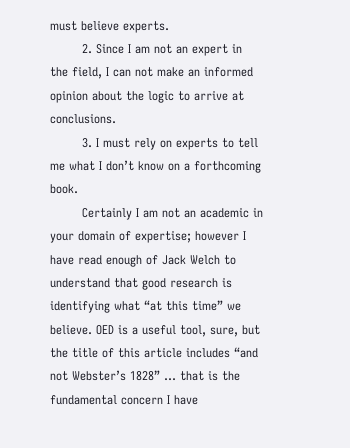must believe experts.
        2. Since I am not an expert in the field, I can not make an informed opinion about the logic to arrive at conclusions.
        3. I must rely on experts to tell me what I don’t know on a forthcoming book.
        Certainly I am not an academic in your domain of expertise; however I have read enough of Jack Welch to understand that good research is identifying what “at this time” we believe. OED is a useful tool, sure, but the title of this article includes “and not Webster’s 1828” … that is the fundamental concern I have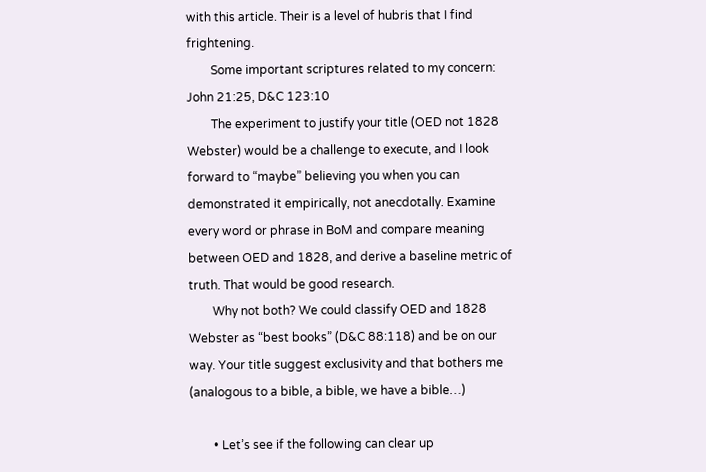with this article. Their is a level of hubris that I find frightening.
        Some important scriptures related to my concern: John 21:25, D&C 123:10
        The experiment to justify your title (OED not 1828 Webster) would be a challenge to execute, and I look forward to “maybe” believing you when you can demonstrated it empirically, not anecdotally. Examine every word or phrase in BoM and compare meaning between OED and 1828, and derive a baseline metric of truth. That would be good research.
        Why not both? We could classify OED and 1828 Webster as “best books” (D&C 88:118) and be on our way. Your title suggest exclusivity and that bothers me (analogous to a bible, a bible, we have a bible…)

        • Let’s see if the following can clear up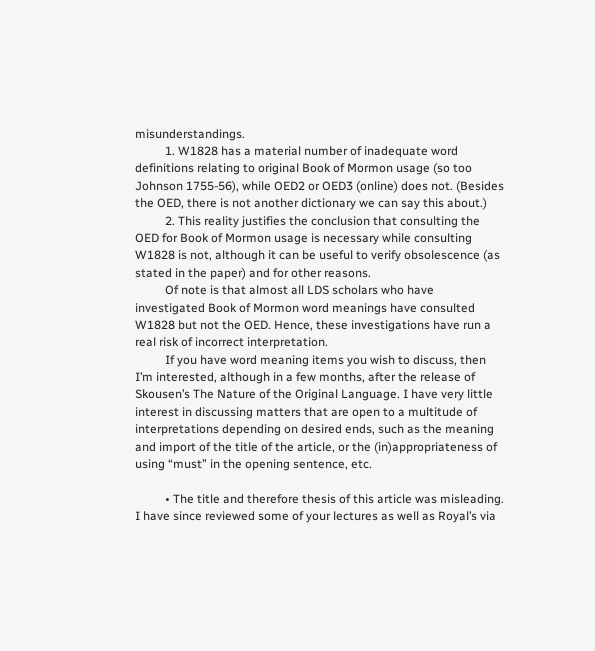misunderstandings.
          1. W1828 has a material number of inadequate word definitions relating to original Book of Mormon usage (so too Johnson 1755-56), while OED2 or OED3 (online) does not. (Besides the OED, there is not another dictionary we can say this about.)
          2. This reality justifies the conclusion that consulting the OED for Book of Mormon usage is necessary while consulting W1828 is not, although it can be useful to verify obsolescence (as stated in the paper) and for other reasons.
          Of note is that almost all LDS scholars who have investigated Book of Mormon word meanings have consulted W1828 but not the OED. Hence, these investigations have run a real risk of incorrect interpretation.
          If you have word meaning items you wish to discuss, then I’m interested, although in a few months, after the release of Skousen’s The Nature of the Original Language. I have very little interest in discussing matters that are open to a multitude of interpretations depending on desired ends, such as the meaning and import of the title of the article, or the (in)appropriateness of using “must” in the opening sentence, etc.

          • The title and therefore thesis of this article was misleading. I have since reviewed some of your lectures as well as Royal’s via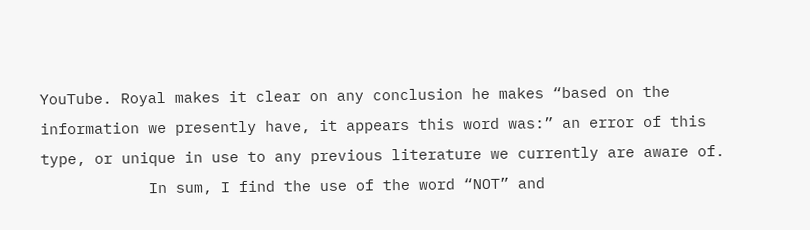YouTube. Royal makes it clear on any conclusion he makes “based on the information we presently have, it appears this word was:” an error of this type, or unique in use to any previous literature we currently are aware of.
            In sum, I find the use of the word “NOT” and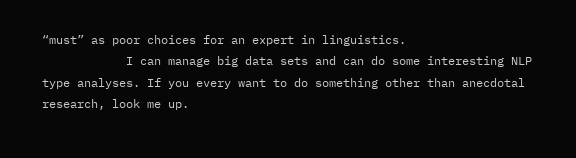“must” as poor choices for an expert in linguistics.
            I can manage big data sets and can do some interesting NLP type analyses. If you every want to do something other than anecdotal research, look me up.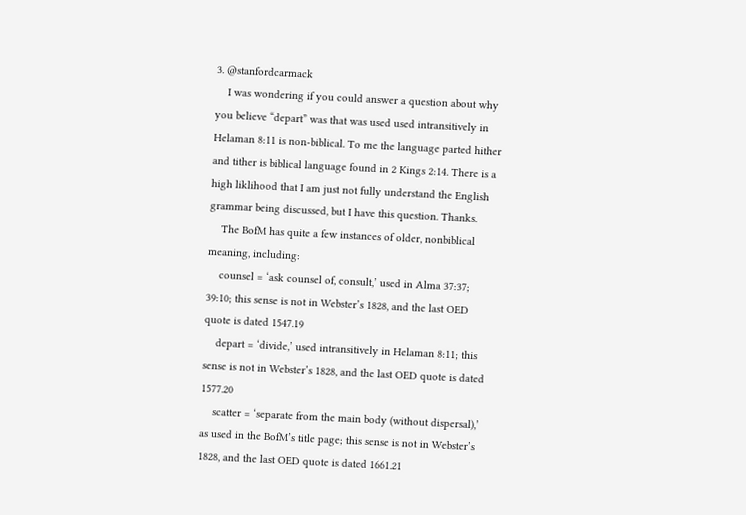3. @stanfordcarmack
    I was wondering if you could answer a question about why you believe “depart” was that was used used intransitively in Helaman 8:11 is non-biblical. To me the language parted hither and tither is biblical language found in 2 Kings 2:14. There is a high liklihood that I am just not fully understand the English grammar being discussed, but I have this question. Thanks.
    The BofM has quite a few instances of older, nonbiblical meaning, including:
    counsel = ‘ask counsel of, consult,’ used in Alma 37:37; 39:10; this sense is not in Webster’s 1828, and the last OED quote is dated 1547.19
    depart = ‘divide,’ used intransitively in Helaman 8:11; this sense is not in Webster’s 1828, and the last OED quote is dated 1577.20
    scatter = ‘separate from the main body (without dispersal),’ as used in the BofM’s title page; this sense is not in Webster’s 1828, and the last OED quote is dated 1661.21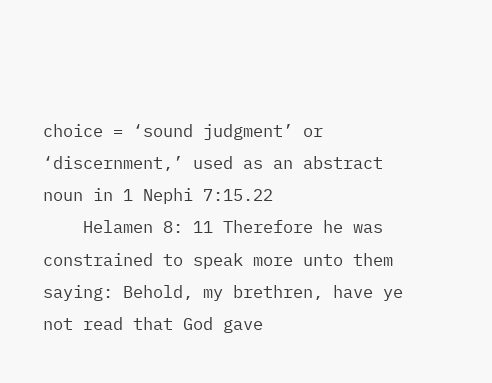choice = ‘sound judgment’ or ‘discernment,’ used as an abstract noun in 1 Nephi 7:15.22
    Helamen 8: 11 Therefore he was constrained to speak more unto them saying: Behold, my brethren, have ye not read that God gave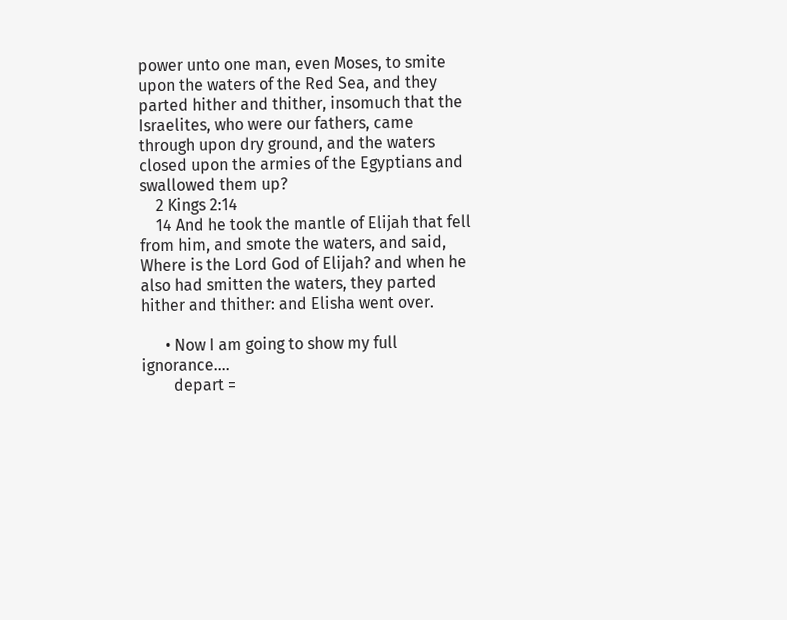power unto one man, even Moses, to smite upon the waters of the Red Sea, and they parted hither and thither, insomuch that the Israelites, who were our fathers, came through upon dry ground, and the waters closed upon the armies of the Egyptians and swallowed them up?
    2 Kings 2:14
    14 And he took the mantle of Elijah that fell from him, and smote the waters, and said, Where is the Lord God of Elijah? and when he also had smitten the waters, they parted hither and thither: and Elisha went over.

      • Now I am going to show my full ignorance….
        depart =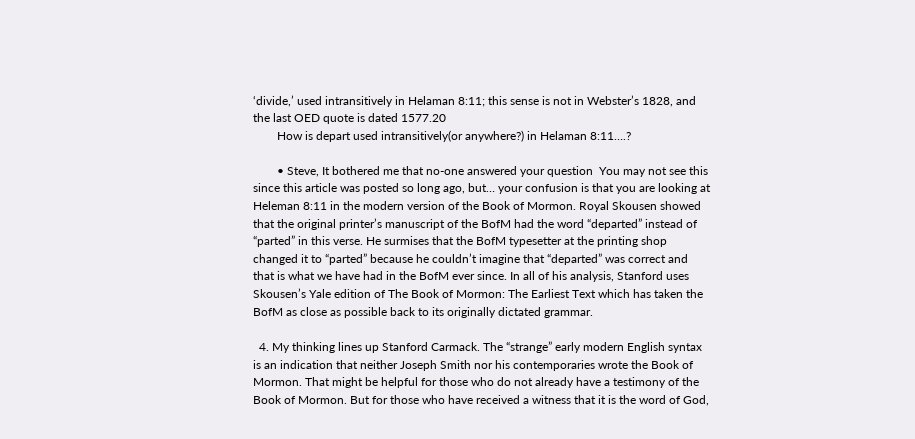‘divide,’ used intransitively in Helaman 8:11; this sense is not in Webster’s 1828, and the last OED quote is dated 1577.20
        How is depart used intransitively(or anywhere?) in Helaman 8:11….?

        • Steve, It bothered me that no-one answered your question  You may not see this since this article was posted so long ago, but… your confusion is that you are looking at Heleman 8:11 in the modern version of the Book of Mormon. Royal Skousen showed that the original printer’s manuscript of the BofM had the word “departed” instead of “parted” in this verse. He surmises that the BofM typesetter at the printing shop changed it to “parted” because he couldn’t imagine that “departed” was correct and that is what we have had in the BofM ever since. In all of his analysis, Stanford uses Skousen’s Yale edition of The Book of Mormon: The Earliest Text which has taken the BofM as close as possible back to its originally dictated grammar.

  4. My thinking lines up Stanford Carmack. The “strange” early modern English syntax is an indication that neither Joseph Smith nor his contemporaries wrote the Book of Mormon. That might be helpful for those who do not already have a testimony of the Book of Mormon. But for those who have received a witness that it is the word of God,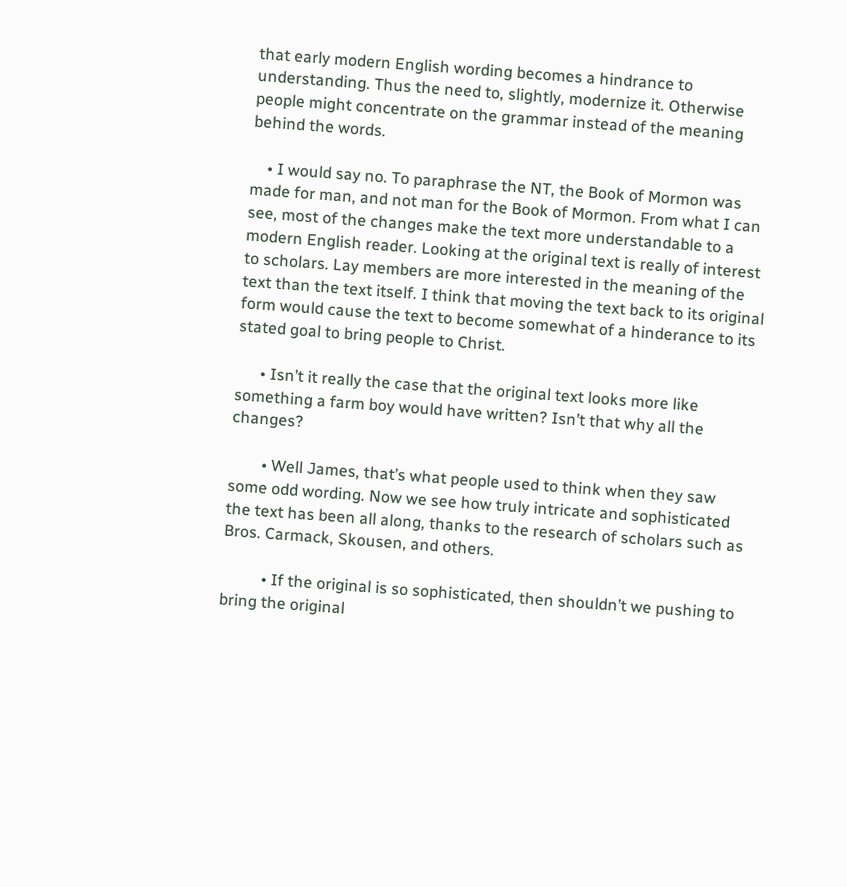that early modern English wording becomes a hindrance to understanding. Thus the need to, slightly, modernize it. Otherwise people might concentrate on the grammar instead of the meaning behind the words.

    • I would say no. To paraphrase the NT, the Book of Mormon was made for man, and not man for the Book of Mormon. From what I can see, most of the changes make the text more understandable to a modern English reader. Looking at the original text is really of interest to scholars. Lay members are more interested in the meaning of the text than the text itself. I think that moving the text back to its original form would cause the text to become somewhat of a hinderance to its stated goal to bring people to Christ.

      • Isn’t it really the case that the original text looks more like something a farm boy would have written? Isn’t that why all the changes?

        • Well James, that’s what people used to think when they saw some odd wording. Now we see how truly intricate and sophisticated the text has been all along, thanks to the research of scholars such as Bros. Carmack, Skousen, and others.

          • If the original is so sophisticated, then shouldn’t we pushing to bring the original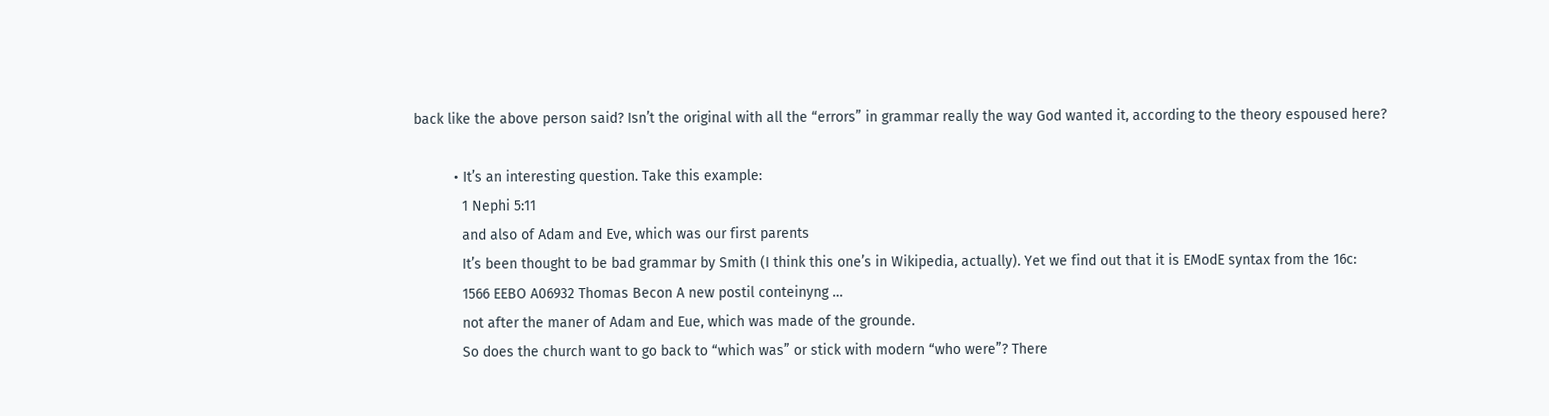back like the above person said? Isn’t the original with all the “errors” in grammar really the way God wanted it, according to the theory espoused here?

          • It’s an interesting question. Take this example:
            1 Nephi 5:11
            and also of Adam and Eve, which was our first parents
            It’s been thought to be bad grammar by Smith (I think this one’s in Wikipedia, actually). Yet we find out that it is EModE syntax from the 16c:
            1566 EEBO A06932 Thomas Becon A new postil conteinyng …
            not after the maner of Adam and Eue, which was made of the grounde.
            So does the church want to go back to “which was” or stick with modern “who were”? There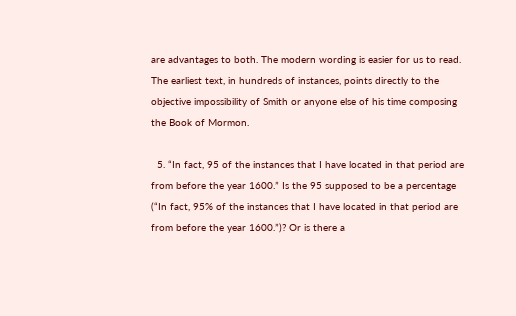are advantages to both. The modern wording is easier for us to read. The earliest text, in hundreds of instances, points directly to the objective impossibility of Smith or anyone else of his time composing the Book of Mormon.

  5. “In fact, 95 of the instances that I have located in that period are from before the year 1600.” Is the 95 supposed to be a percentage (“In fact, 95% of the instances that I have located in that period are from before the year 1600.”)? Or is there a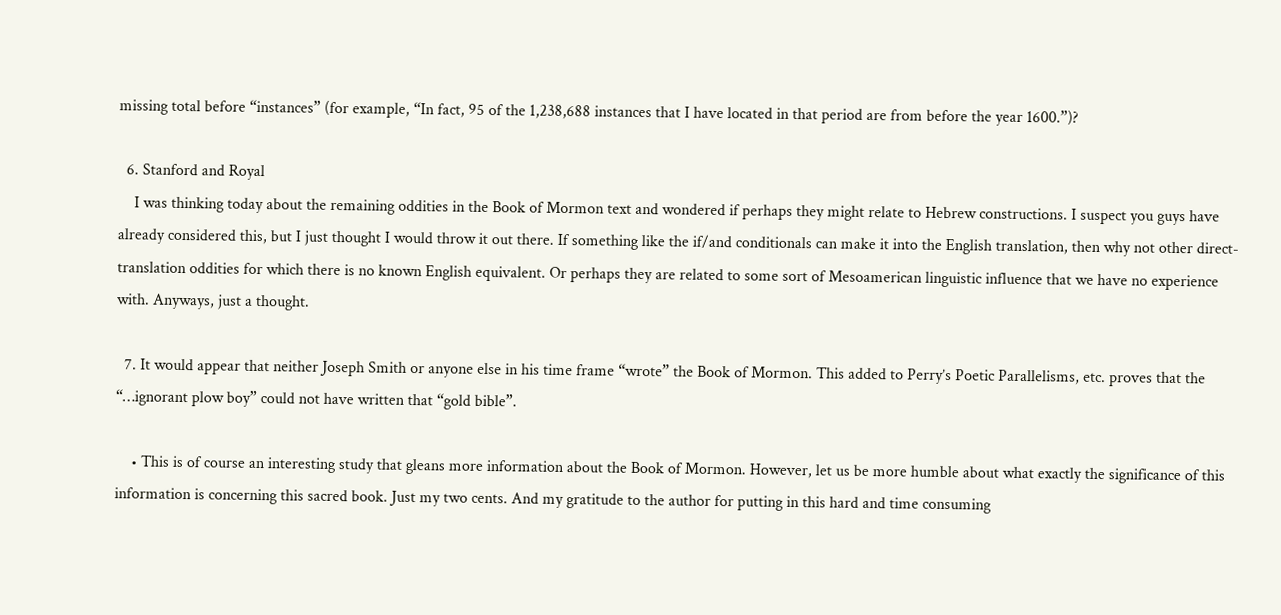missing total before “instances” (for example, “In fact, 95 of the 1,238,688 instances that I have located in that period are from before the year 1600.”)?

  6. Stanford and Royal
    I was thinking today about the remaining oddities in the Book of Mormon text and wondered if perhaps they might relate to Hebrew constructions. I suspect you guys have already considered this, but I just thought I would throw it out there. If something like the if/and conditionals can make it into the English translation, then why not other direct-translation oddities for which there is no known English equivalent. Or perhaps they are related to some sort of Mesoamerican linguistic influence that we have no experience with. Anyways, just a thought.

  7. It would appear that neither Joseph Smith or anyone else in his time frame “wrote” the Book of Mormon. This added to Perry’s Poetic Parallelisms, etc. proves that the “…ignorant plow boy” could not have written that “gold bible”.

    • This is of course an interesting study that gleans more information about the Book of Mormon. However, let us be more humble about what exactly the significance of this information is concerning this sacred book. Just my two cents. And my gratitude to the author for putting in this hard and time consuming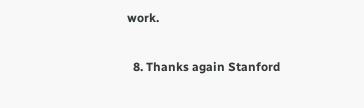work.

  8. Thanks again Stanford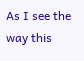As I see the way this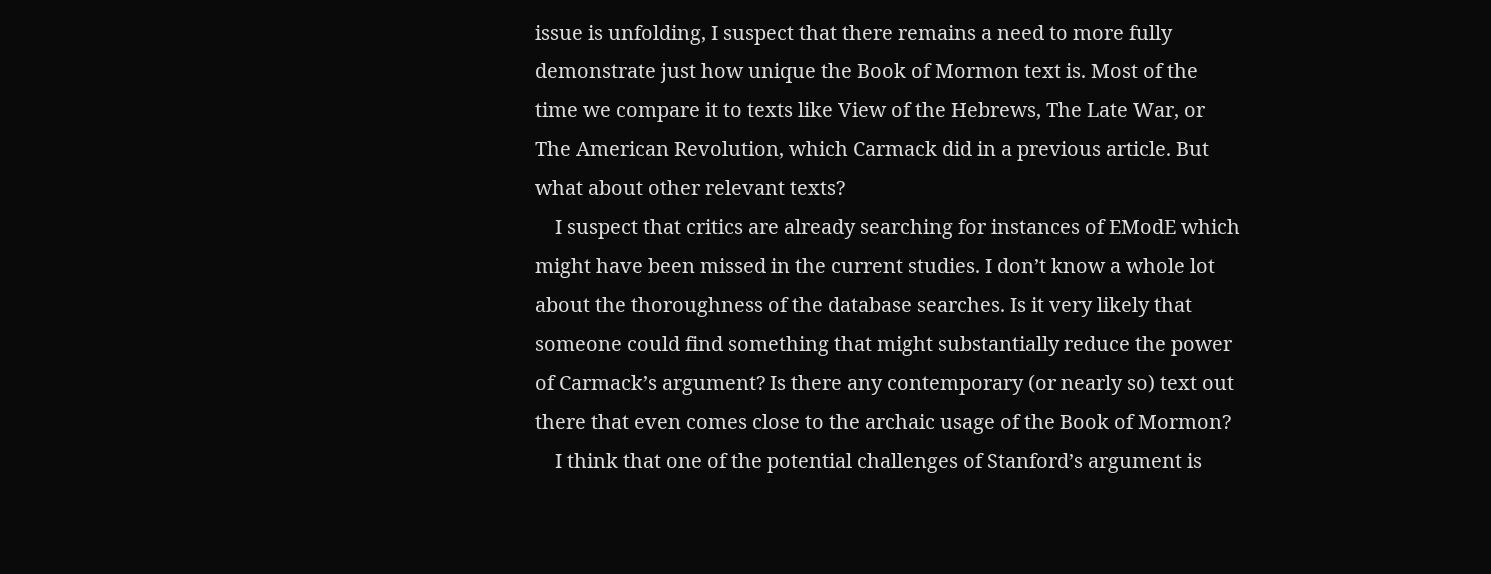issue is unfolding, I suspect that there remains a need to more fully demonstrate just how unique the Book of Mormon text is. Most of the time we compare it to texts like View of the Hebrews, The Late War, or The American Revolution, which Carmack did in a previous article. But what about other relevant texts?
    I suspect that critics are already searching for instances of EModE which might have been missed in the current studies. I don’t know a whole lot about the thoroughness of the database searches. Is it very likely that someone could find something that might substantially reduce the power of Carmack’s argument? Is there any contemporary (or nearly so) text out there that even comes close to the archaic usage of the Book of Mormon?
    I think that one of the potential challenges of Stanford’s argument is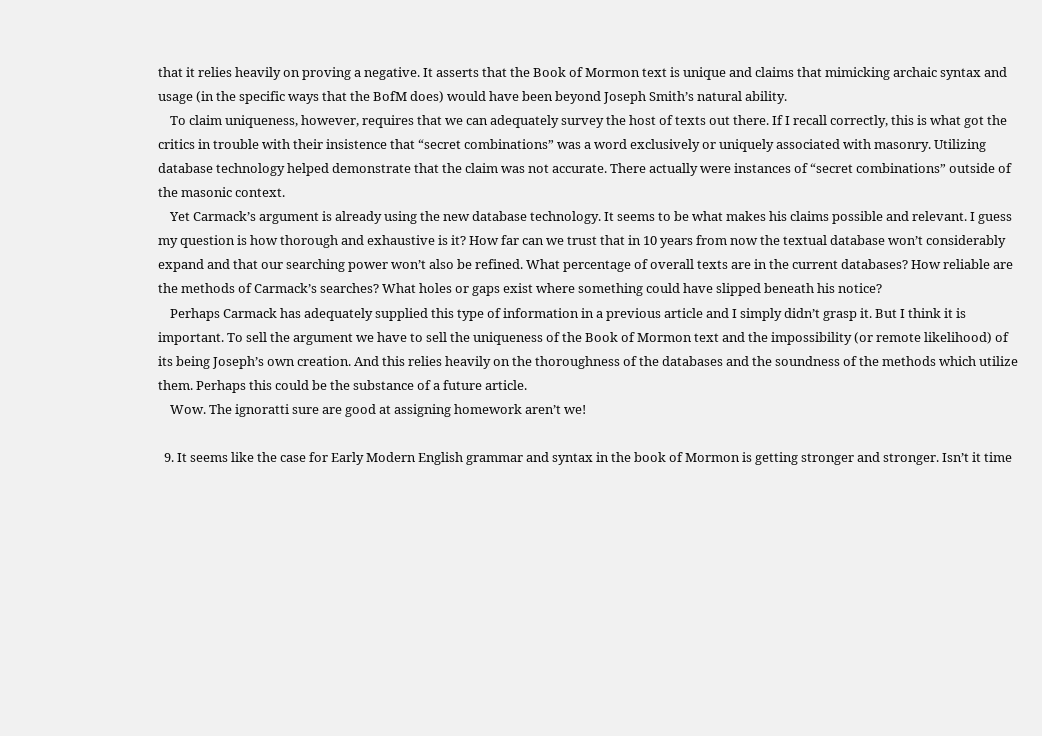that it relies heavily on proving a negative. It asserts that the Book of Mormon text is unique and claims that mimicking archaic syntax and usage (in the specific ways that the BofM does) would have been beyond Joseph Smith’s natural ability.
    To claim uniqueness, however, requires that we can adequately survey the host of texts out there. If I recall correctly, this is what got the critics in trouble with their insistence that “secret combinations” was a word exclusively or uniquely associated with masonry. Utilizing database technology helped demonstrate that the claim was not accurate. There actually were instances of “secret combinations” outside of the masonic context.
    Yet Carmack’s argument is already using the new database technology. It seems to be what makes his claims possible and relevant. I guess my question is how thorough and exhaustive is it? How far can we trust that in 10 years from now the textual database won’t considerably expand and that our searching power won’t also be refined. What percentage of overall texts are in the current databases? How reliable are the methods of Carmack’s searches? What holes or gaps exist where something could have slipped beneath his notice?
    Perhaps Carmack has adequately supplied this type of information in a previous article and I simply didn’t grasp it. But I think it is important. To sell the argument we have to sell the uniqueness of the Book of Mormon text and the impossibility (or remote likelihood) of its being Joseph’s own creation. And this relies heavily on the thoroughness of the databases and the soundness of the methods which utilize them. Perhaps this could be the substance of a future article.
    Wow. The ignoratti sure are good at assigning homework aren’t we!

  9. It seems like the case for Early Modern English grammar and syntax in the book of Mormon is getting stronger and stronger. Isn’t it time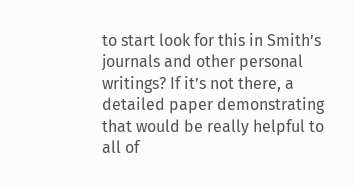to start look for this in Smith’s journals and other personal writings? If it’s not there, a detailed paper demonstrating that would be really helpful to all of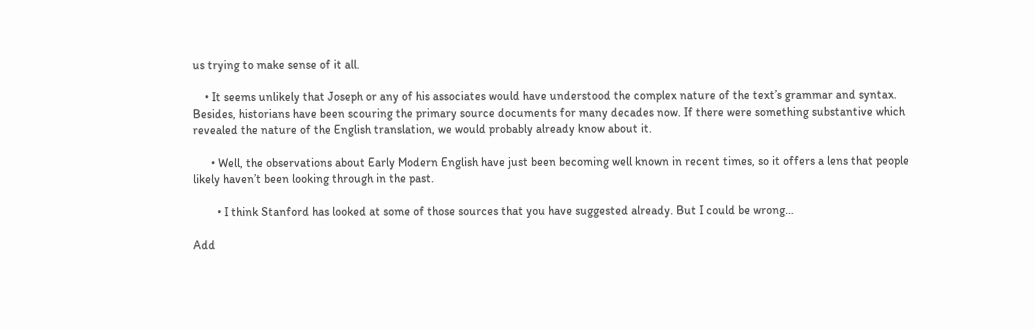us trying to make sense of it all.

    • It seems unlikely that Joseph or any of his associates would have understood the complex nature of the text’s grammar and syntax. Besides, historians have been scouring the primary source documents for many decades now. If there were something substantive which revealed the nature of the English translation, we would probably already know about it.

      • Well, the observations about Early Modern English have just been becoming well known in recent times, so it offers a lens that people likely haven’t been looking through in the past.

        • I think Stanford has looked at some of those sources that you have suggested already. But I could be wrong…

Add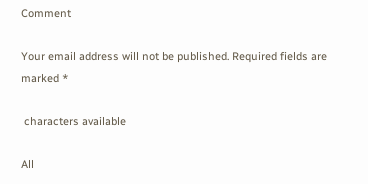Comment

Your email address will not be published. Required fields are marked *

 characters available

All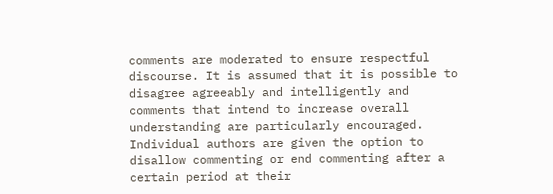comments are moderated to ensure respectful discourse. It is assumed that it is possible to disagree agreeably and intelligently and comments that intend to increase overall understanding are particularly encouraged. Individual authors are given the option to disallow commenting or end commenting after a certain period at their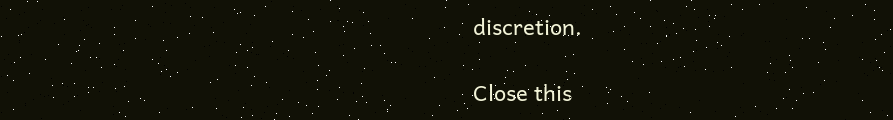discretion.

Close this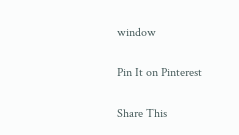window

Pin It on Pinterest

Share This